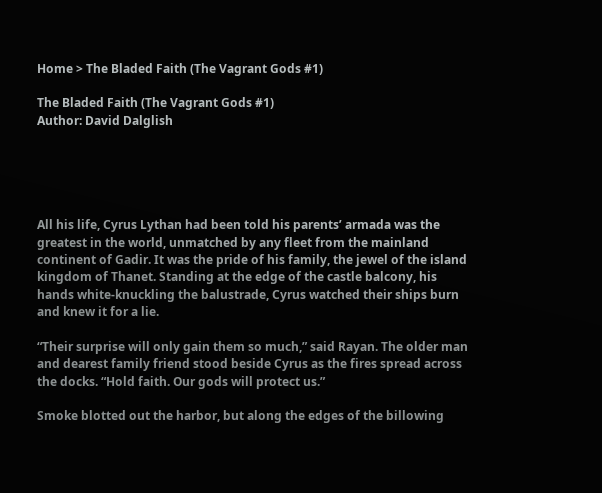Home > The Bladed Faith (The Vagrant Gods #1)

The Bladed Faith (The Vagrant Gods #1)
Author: David Dalglish





All his life, Cyrus Lythan had been told his parents’ armada was the greatest in the world, unmatched by any fleet from the mainland continent of Gadir. It was the pride of his family, the jewel of the island kingdom of Thanet. Standing at the edge of the castle balcony, his hands white-knuckling the balustrade, Cyrus watched their ships burn and knew it for a lie.

“Their surprise will only gain them so much,” said Rayan. The older man and dearest family friend stood beside Cyrus as the fires spread across the docks. “Hold faith. Our gods will protect us.”

Smoke blotted out the harbor, but along the edges of the billowing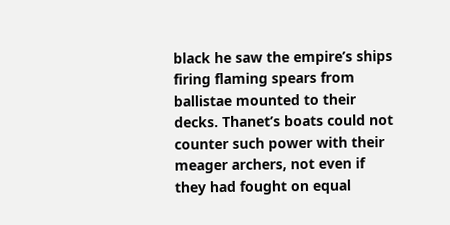black he saw the empire’s ships firing flaming spears from ballistae mounted to their decks. Thanet’s boats could not counter such power with their meager archers, not even if they had fought on equal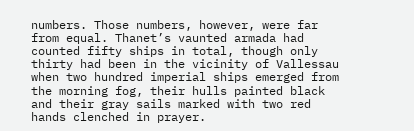numbers. Those numbers, however, were far from equal. Thanet’s vaunted armada had counted fifty ships in total, though only thirty had been in the vicinity of Vallessau when two hundred imperial ships emerged from the morning fog, their hulls painted black and their gray sails marked with two red hands clenched in prayer.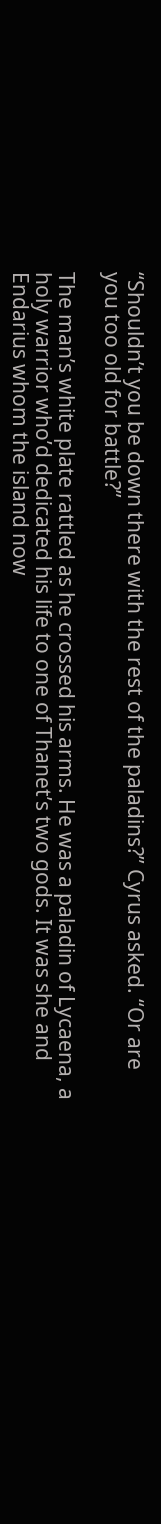“Shouldn’t you be down there with the rest of the paladins?” Cyrus asked. “Or are you too old for battle?”

The man’s white plate rattled as he crossed his arms. He was a paladin of Lycaena, a holy warrior who’d dedicated his life to one of Thanet’s two gods. It was she and Endarius whom the island now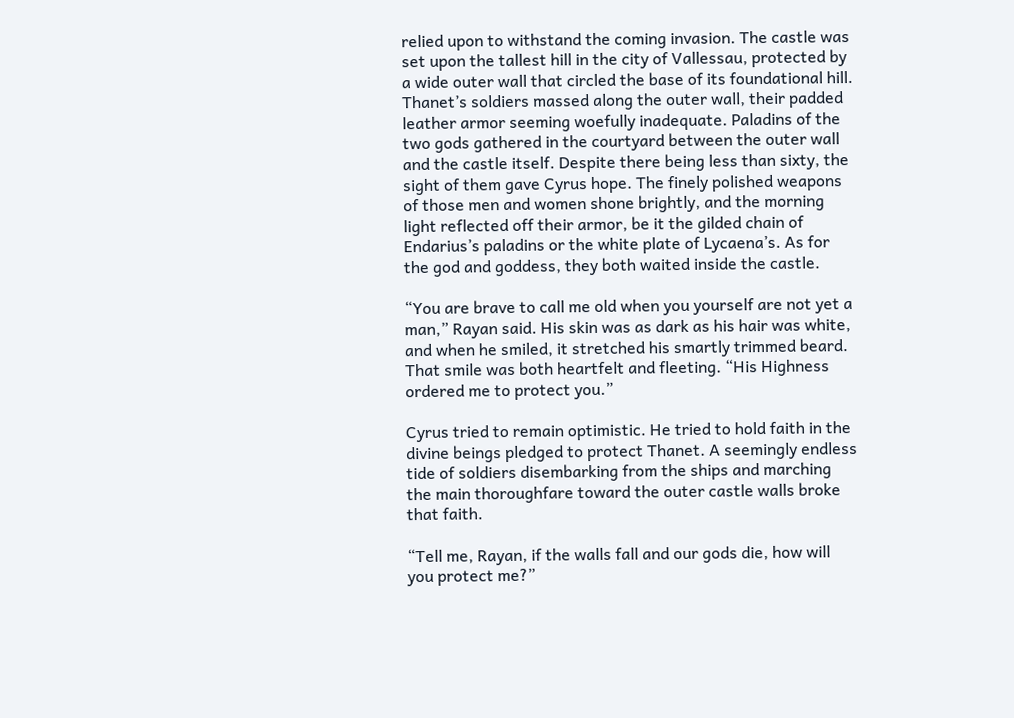relied upon to withstand the coming invasion. The castle was set upon the tallest hill in the city of Vallessau, protected by a wide outer wall that circled the base of its foundational hill. Thanet’s soldiers massed along the outer wall, their padded leather armor seeming woefully inadequate. Paladins of the two gods gathered in the courtyard between the outer wall and the castle itself. Despite there being less than sixty, the sight of them gave Cyrus hope. The finely polished weapons of those men and women shone brightly, and the morning light reflected off their armor, be it the gilded chain of Endarius’s paladins or the white plate of Lycaena’s. As for the god and goddess, they both waited inside the castle.

“You are brave to call me old when you yourself are not yet a man,” Rayan said. His skin was as dark as his hair was white, and when he smiled, it stretched his smartly trimmed beard. That smile was both heartfelt and fleeting. “His Highness ordered me to protect you.”

Cyrus tried to remain optimistic. He tried to hold faith in the divine beings pledged to protect Thanet. A seemingly endless tide of soldiers disembarking from the ships and marching the main thoroughfare toward the outer castle walls broke that faith.

“Tell me, Rayan, if the walls fall and our gods die, how will you protect me?”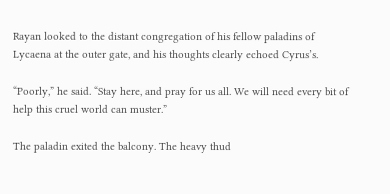Rayan looked to the distant congregation of his fellow paladins of Lycaena at the outer gate, and his thoughts clearly echoed Cyrus’s.

“Poorly,” he said. “Stay here, and pray for us all. We will need every bit of help this cruel world can muster.”

The paladin exited the balcony. The heavy thud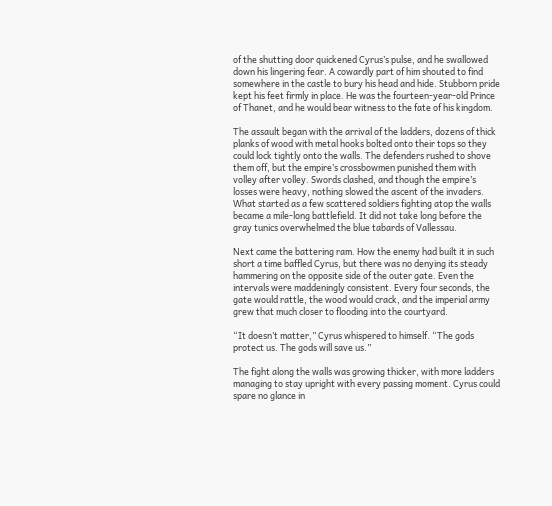of the shutting door quickened Cyrus’s pulse, and he swallowed down his lingering fear. A cowardly part of him shouted to find somewhere in the castle to bury his head and hide. Stubborn pride kept his feet firmly in place. He was the fourteen-year-old Prince of Thanet, and he would bear witness to the fate of his kingdom.

The assault began with the arrival of the ladders, dozens of thick planks of wood with metal hooks bolted onto their tops so they could lock tightly onto the walls. The defenders rushed to shove them off, but the empire’s crossbowmen punished them with volley after volley. Swords clashed, and though the empire’s losses were heavy, nothing slowed the ascent of the invaders. What started as a few scattered soldiers fighting atop the walls became a mile-long battlefield. It did not take long before the gray tunics overwhelmed the blue tabards of Vallessau.

Next came the battering ram. How the enemy had built it in such short a time baffled Cyrus, but there was no denying its steady hammering on the opposite side of the outer gate. Even the intervals were maddeningly consistent. Every four seconds, the gate would rattle, the wood would crack, and the imperial army grew that much closer to flooding into the courtyard.

“It doesn’t matter,” Cyrus whispered to himself. “The gods protect us. The gods will save us.”

The fight along the walls was growing thicker, with more ladders managing to stay upright with every passing moment. Cyrus could spare no glance in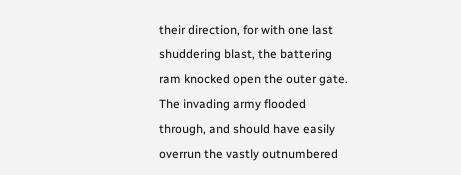their direction, for with one last shuddering blast, the battering ram knocked open the outer gate. The invading army flooded through, and should have easily overrun the vastly outnumbered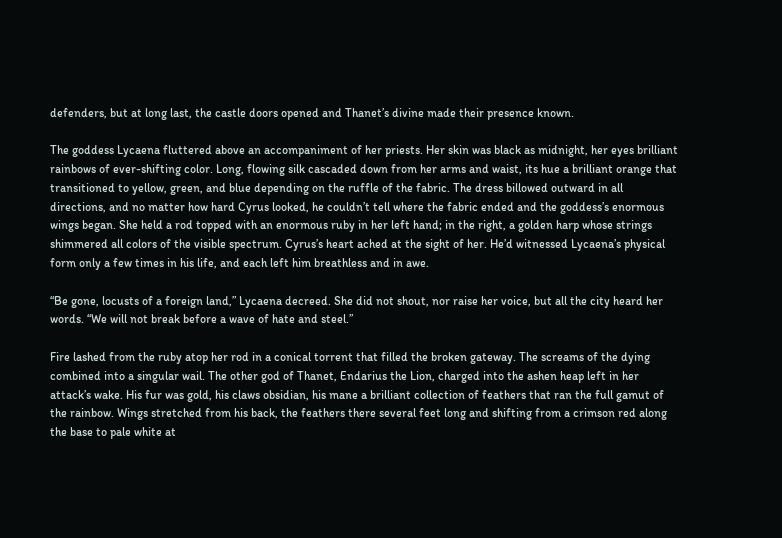defenders, but at long last, the castle doors opened and Thanet’s divine made their presence known.

The goddess Lycaena fluttered above an accompaniment of her priests. Her skin was black as midnight, her eyes brilliant rainbows of ever-shifting color. Long, flowing silk cascaded down from her arms and waist, its hue a brilliant orange that transitioned to yellow, green, and blue depending on the ruffle of the fabric. The dress billowed outward in all directions, and no matter how hard Cyrus looked, he couldn’t tell where the fabric ended and the goddess’s enormous wings began. She held a rod topped with an enormous ruby in her left hand; in the right, a golden harp whose strings shimmered all colors of the visible spectrum. Cyrus’s heart ached at the sight of her. He’d witnessed Lycaena’s physical form only a few times in his life, and each left him breathless and in awe.

“Be gone, locusts of a foreign land,” Lycaena decreed. She did not shout, nor raise her voice, but all the city heard her words. “We will not break before a wave of hate and steel.”

Fire lashed from the ruby atop her rod in a conical torrent that filled the broken gateway. The screams of the dying combined into a singular wail. The other god of Thanet, Endarius the Lion, charged into the ashen heap left in her attack’s wake. His fur was gold, his claws obsidian, his mane a brilliant collection of feathers that ran the full gamut of the rainbow. Wings stretched from his back, the feathers there several feet long and shifting from a crimson red along the base to pale white at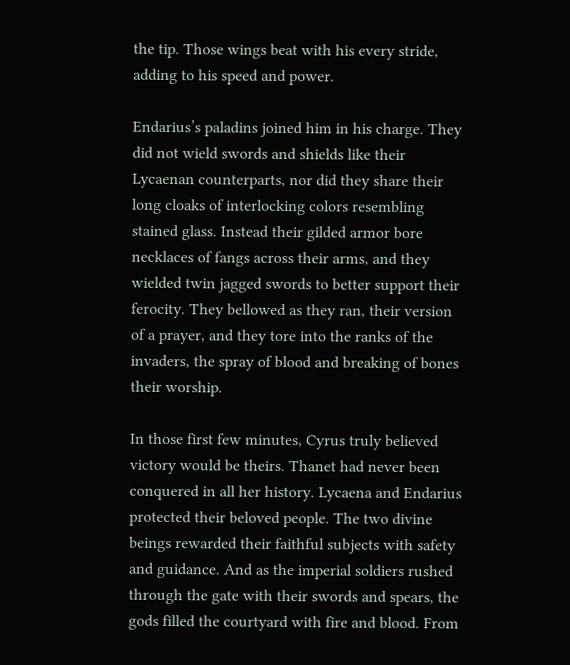the tip. Those wings beat with his every stride, adding to his speed and power.

Endarius’s paladins joined him in his charge. They did not wield swords and shields like their Lycaenan counterparts, nor did they share their long cloaks of interlocking colors resembling stained glass. Instead their gilded armor bore necklaces of fangs across their arms, and they wielded twin jagged swords to better support their ferocity. They bellowed as they ran, their version of a prayer, and they tore into the ranks of the invaders, the spray of blood and breaking of bones their worship.

In those first few minutes, Cyrus truly believed victory would be theirs. Thanet had never been conquered in all her history. Lycaena and Endarius protected their beloved people. The two divine beings rewarded their faithful subjects with safety and guidance. And as the imperial soldiers rushed through the gate with their swords and spears, the gods filled the courtyard with fire and blood. From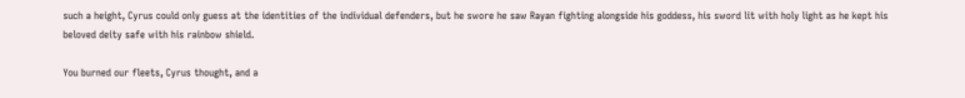such a height, Cyrus could only guess at the identities of the individual defenders, but he swore he saw Rayan fighting alongside his goddess, his sword lit with holy light as he kept his beloved deity safe with his rainbow shield.

You burned our fleets, Cyrus thought, and a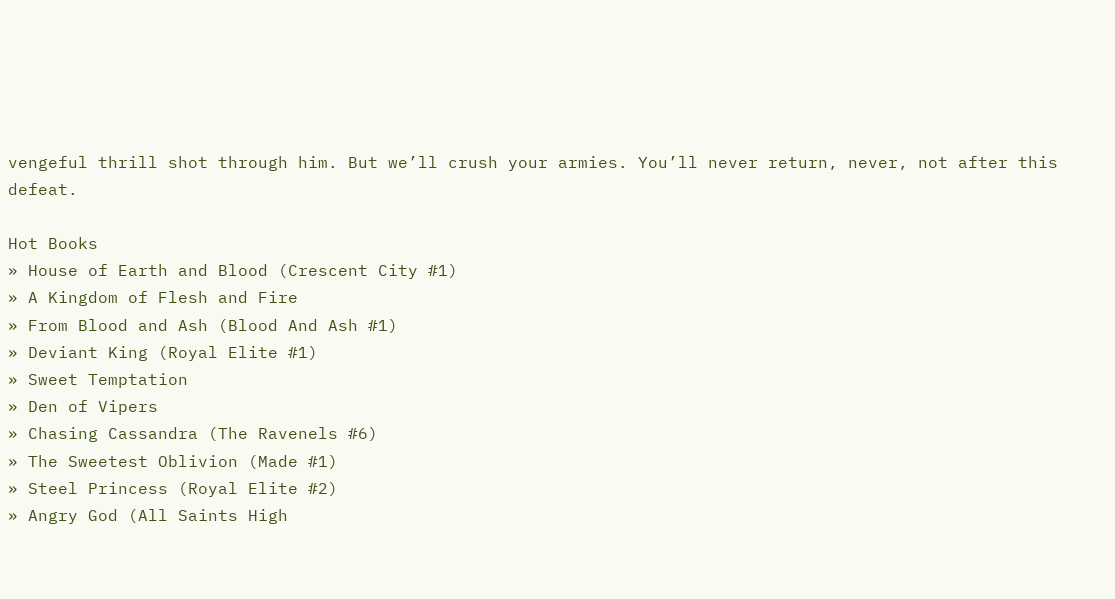vengeful thrill shot through him. But we’ll crush your armies. You’ll never return, never, not after this defeat.

Hot Books
» House of Earth and Blood (Crescent City #1)
» A Kingdom of Flesh and Fire
» From Blood and Ash (Blood And Ash #1)
» Deviant King (Royal Elite #1)
» Sweet Temptation
» Den of Vipers
» Chasing Cassandra (The Ravenels #6)
» The Sweetest Oblivion (Made #1)
» Steel Princess (Royal Elite #2)
» Angry God (All Saints High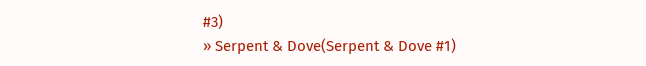#3)
» Serpent & Dove(Serpent & Dove #1)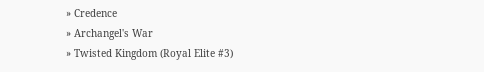» Credence
» Archangel's War
» Twisted Kingdom (Royal Elite #3)